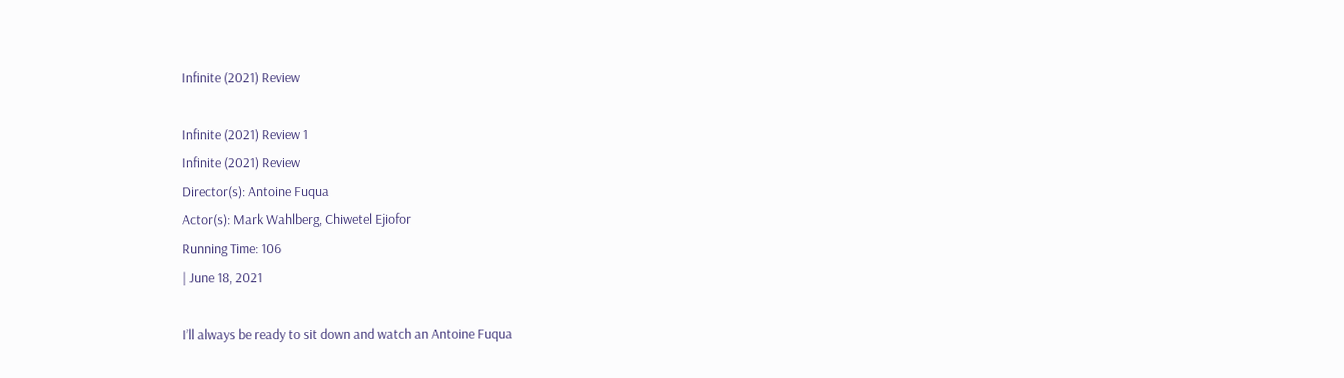Infinite (2021) Review

Infinite (2021) Review 1
Infinite (2021) Review
Director(s): Antoine Fuqua
Actor(s): Mark Wahlberg, Chiwetel Ejiofor
Running Time: 106
| June 18, 2021

I’ll always be ready to sit down and watch an Antoine Fuqua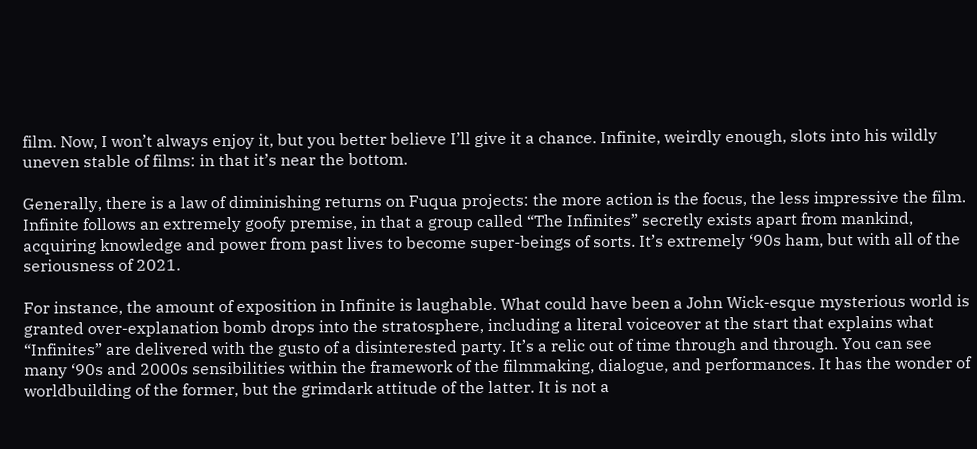film. Now, I won’t always enjoy it, but you better believe I’ll give it a chance. Infinite, weirdly enough, slots into his wildly uneven stable of films: in that it’s near the bottom.

Generally, there is a law of diminishing returns on Fuqua projects: the more action is the focus, the less impressive the film. Infinite follows an extremely goofy premise, in that a group called “The Infinites” secretly exists apart from mankind, acquiring knowledge and power from past lives to become super-beings of sorts. It’s extremely ‘90s ham, but with all of the seriousness of 2021.

For instance, the amount of exposition in Infinite is laughable. What could have been a John Wick-esque mysterious world is granted over-explanation bomb drops into the stratosphere, including a literal voiceover at the start that explains what “Infinites” are delivered with the gusto of a disinterested party. It’s a relic out of time through and through. You can see many ‘90s and 2000s sensibilities within the framework of the filmmaking, dialogue, and performances. It has the wonder of worldbuilding of the former, but the grimdark attitude of the latter. It is not a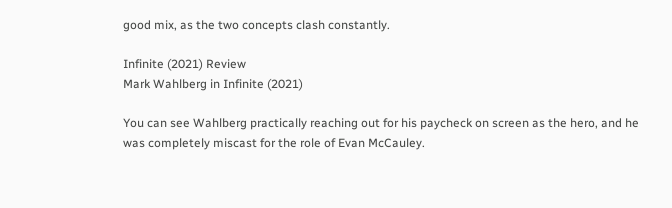good mix, as the two concepts clash constantly.

Infinite (2021) Review
Mark Wahlberg in Infinite (2021)

You can see Wahlberg practically reaching out for his paycheck on screen as the hero, and he was completely miscast for the role of Evan McCauley.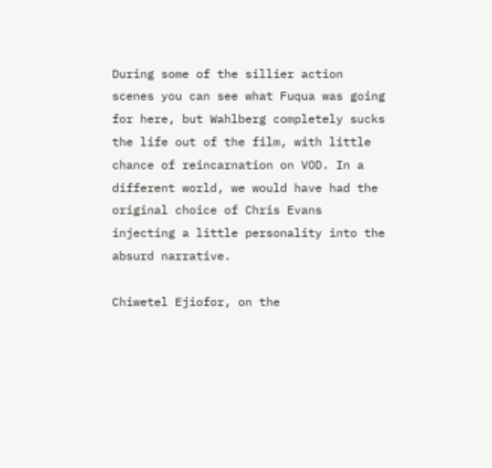During some of the sillier action scenes you can see what Fuqua was going for here, but Wahlberg completely sucks the life out of the film, with little chance of reincarnation on VOD. In a different world, we would have had the original choice of Chris Evans injecting a little personality into the absurd narrative.

Chiwetel Ejiofor, on the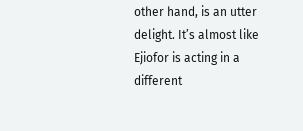other hand, is an utter delight. It’s almost like Ejiofor is acting in a different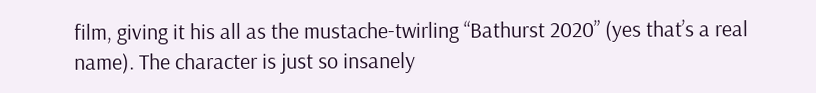film, giving it his all as the mustache-twirling “Bathurst 2020” (yes that’s a real name). The character is just so insanely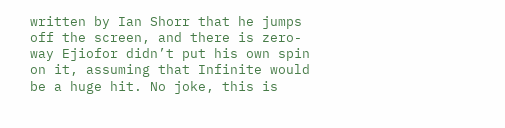written by Ian Shorr that he jumps off the screen, and there is zero-way Ejiofor didn’t put his own spin on it, assuming that Infinite would be a huge hit. No joke, this is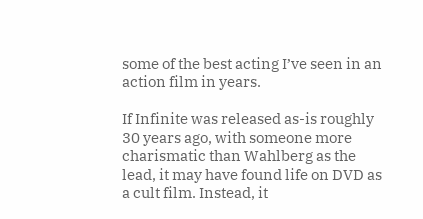some of the best acting I’ve seen in an action film in years.

If Infinite was released as-is roughly 30 years ago, with someone more charismatic than Wahlberg as the lead, it may have found life on DVD as a cult film. Instead, it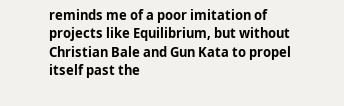reminds me of a poor imitation of projects like Equilibrium, but without Christian Bale and Gun Kata to propel itself past the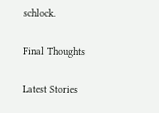schlock.

Final Thoughts

Latest Stories